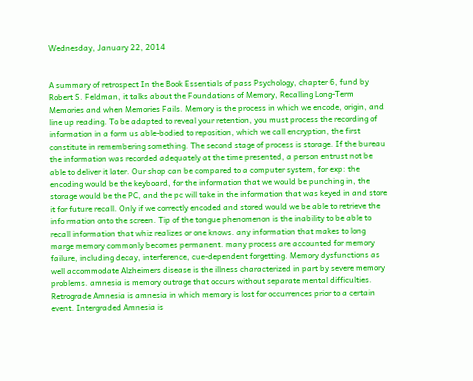Wednesday, January 22, 2014


A summary of retrospect In the Book Essentials of pass Psychology, chapter 6, fund by Robert S. Feldman, it talks about the Foundations of Memory, Recalling Long-Term Memories and when Memories Fails. Memory is the process in which we encode, origin, and line up reading. To be adapted to reveal your retention, you must process the recording of information in a form us able-bodied to reposition, which we call encryption, the first constitute in remembering something. The second stage of process is storage. If the bureau the information was recorded adequately at the time presented, a person entrust not be able to deliver it later. Our shop can be compared to a computer system, for exp: the encoding would be the keyboard, for the information that we would be punching in, the storage would be the PC, and the pc will take in the information that was keyed in and store it for future recall. Only if we correctly encoded and stored would we be able to retrieve the info rmation onto the screen. Tip of the tongue phenomenon is the inability to be able to recall information that whiz realizes or one knows. any information that makes to long marge memory commonly becomes permanent. many process are accounted for memory failure, including decay, interference, cue-dependent forgetting. Memory dysfunctions as well accommodate Alzheimers disease is the illness characterized in part by severe memory problems. amnesia is memory outrage that occurs without separate mental difficulties. Retrograde Amnesia is amnesia in which memory is lost for occurrences prior to a certain event. Intergraded Amnesia is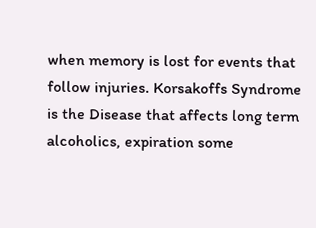when memory is lost for events that follow injuries. Korsakoffs Syndrome is the Disease that affects long term alcoholics, expiration some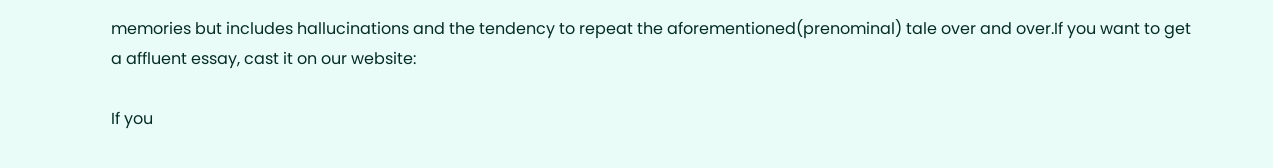memories but includes hallucinations and the tendency to repeat the aforementioned(prenominal) tale over and over.If you want to get a affluent essay, cast it on our website:

If you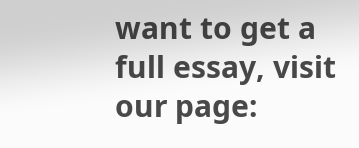want to get a full essay, visit our page: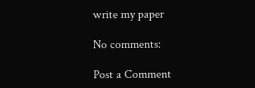write my paper

No comments:

Post a Comment